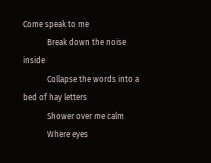Come speak to me
            Break down the noise inside
            Collapse the words into a bed of hay letters
            Shower over me calm
            Where eyes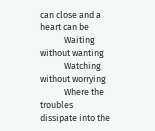can close and a heart can be
            Waiting without wanting
            Watching without worrying
            Where the troubles dissipate into the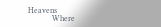Heavens
            Where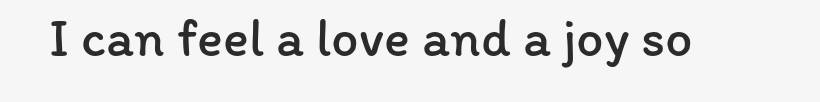I can feel a love and a joy so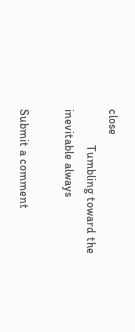close
            Tumbling toward the inevitable always

Submit a comment